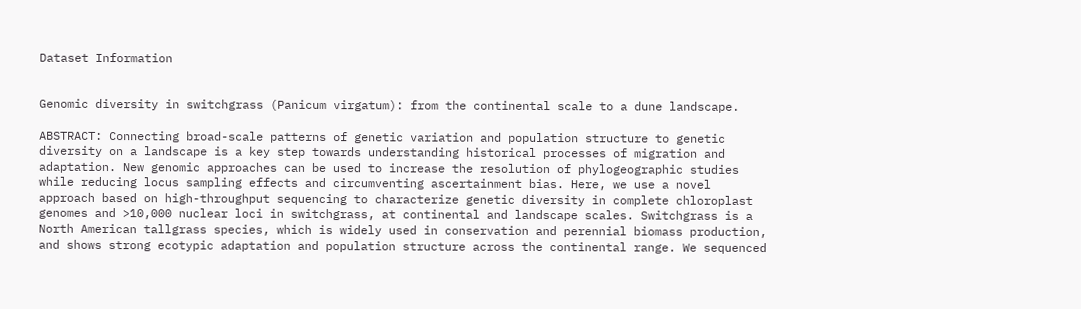Dataset Information


Genomic diversity in switchgrass (Panicum virgatum): from the continental scale to a dune landscape.

ABSTRACT: Connecting broad-scale patterns of genetic variation and population structure to genetic diversity on a landscape is a key step towards understanding historical processes of migration and adaptation. New genomic approaches can be used to increase the resolution of phylogeographic studies while reducing locus sampling effects and circumventing ascertainment bias. Here, we use a novel approach based on high-throughput sequencing to characterize genetic diversity in complete chloroplast genomes and >10,000 nuclear loci in switchgrass, at continental and landscape scales. Switchgrass is a North American tallgrass species, which is widely used in conservation and perennial biomass production, and shows strong ecotypic adaptation and population structure across the continental range. We sequenced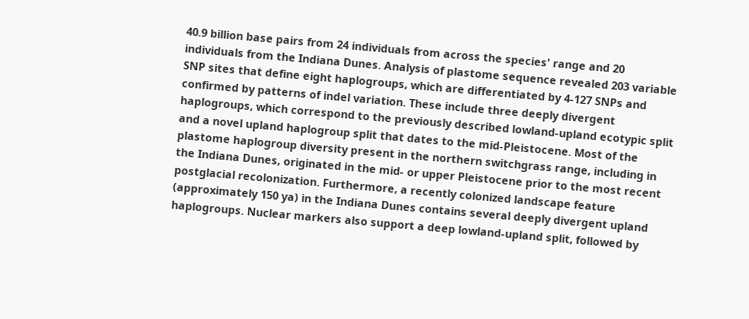40.9 billion base pairs from 24 individuals from across the species' range and 20 individuals from the Indiana Dunes. Analysis of plastome sequence revealed 203 variable SNP sites that define eight haplogroups, which are differentiated by 4-127 SNPs and confirmed by patterns of indel variation. These include three deeply divergent haplogroups, which correspond to the previously described lowland-upland ecotypic split and a novel upland haplogroup split that dates to the mid-Pleistocene. Most of the plastome haplogroup diversity present in the northern switchgrass range, including in the Indiana Dunes, originated in the mid- or upper Pleistocene prior to the most recent postglacial recolonization. Furthermore, a recently colonized landscape feature (approximately 150 ya) in the Indiana Dunes contains several deeply divergent upland haplogroups. Nuclear markers also support a deep lowland-upland split, followed by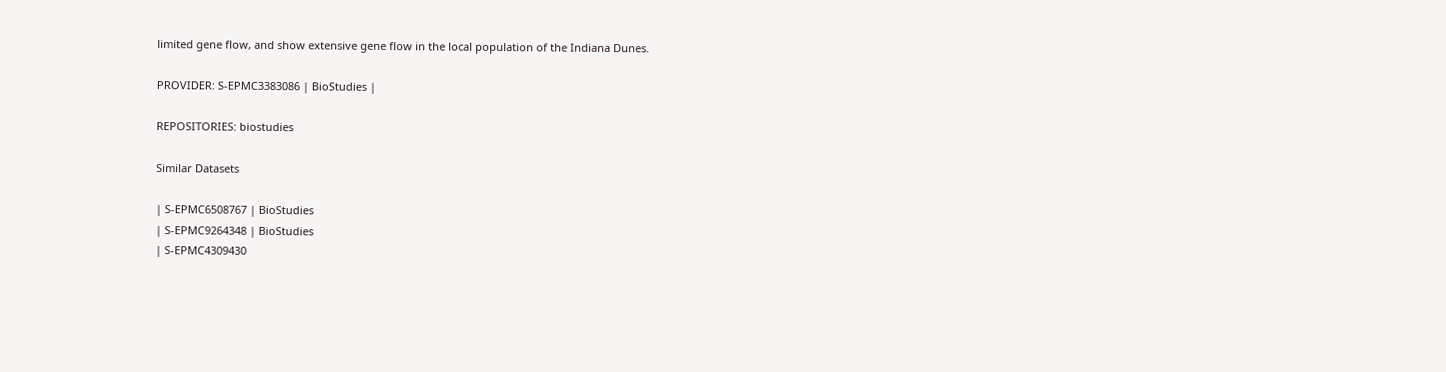limited gene flow, and show extensive gene flow in the local population of the Indiana Dunes.

PROVIDER: S-EPMC3383086 | BioStudies |

REPOSITORIES: biostudies

Similar Datasets

| S-EPMC6508767 | BioStudies
| S-EPMC9264348 | BioStudies
| S-EPMC4309430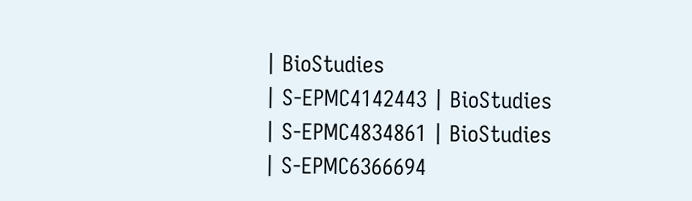| BioStudies
| S-EPMC4142443 | BioStudies
| S-EPMC4834861 | BioStudies
| S-EPMC6366694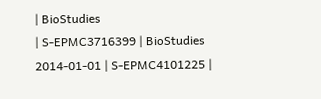| BioStudies
| S-EPMC3716399 | BioStudies
2014-01-01 | S-EPMC4101225 |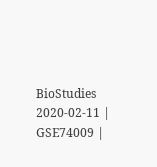BioStudies
2020-02-11 | GSE74009 |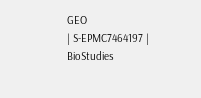GEO
| S-EPMC7464197 | BioStudies